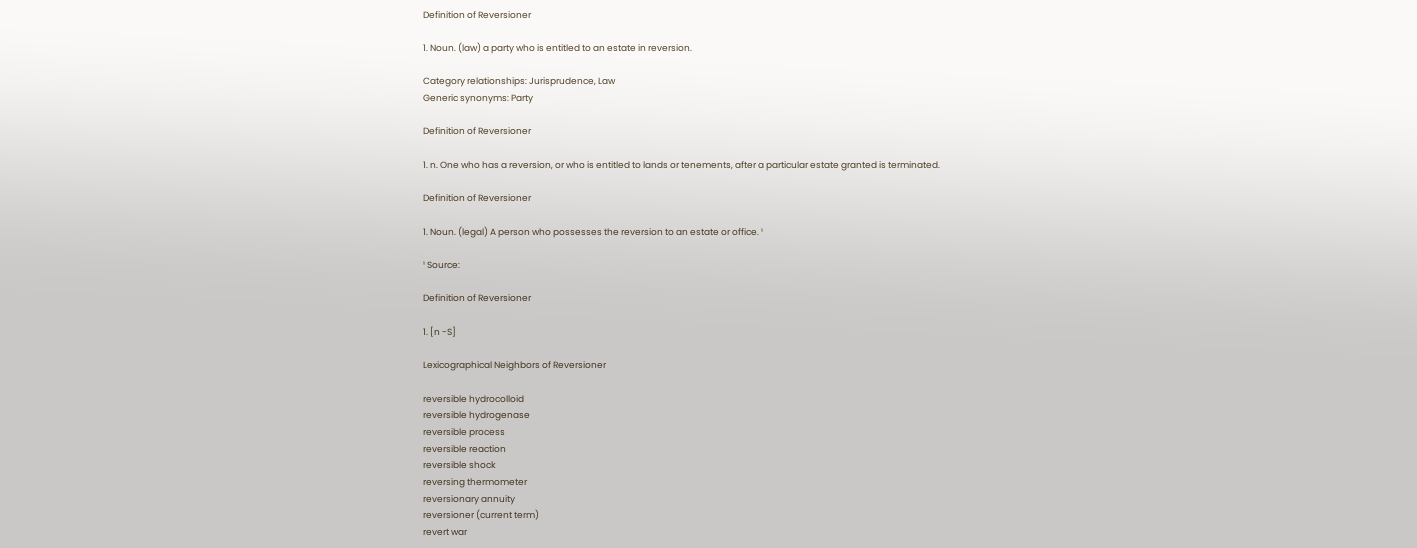Definition of Reversioner

1. Noun. (law) a party who is entitled to an estate in reversion.

Category relationships: Jurisprudence, Law
Generic synonyms: Party

Definition of Reversioner

1. n. One who has a reversion, or who is entitled to lands or tenements, after a particular estate granted is terminated.

Definition of Reversioner

1. Noun. (legal) A person who possesses the reversion to an estate or office. ¹

¹ Source:

Definition of Reversioner

1. [n -S]

Lexicographical Neighbors of Reversioner

reversible hydrocolloid
reversible hydrogenase
reversible process
reversible reaction
reversible shock
reversing thermometer
reversionary annuity
reversioner (current term)
revert war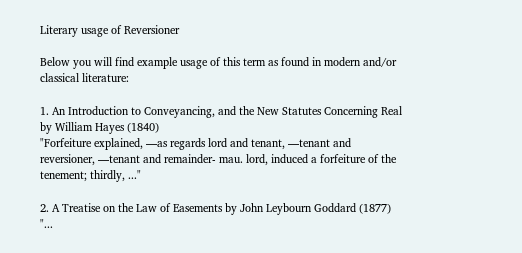Literary usage of Reversioner

Below you will find example usage of this term as found in modern and/or classical literature:

1. An Introduction to Conveyancing, and the New Statutes Concerning Real by William Hayes (1840)
"Forfeiture explained, —as regards lord and tenant, —tenant and reversioner, —tenant and remainder- mau. lord, induced a forfeiture of the tenement; thirdly, ..."

2. A Treatise on the Law of Easements by John Leybourn Goddard (1877)
"...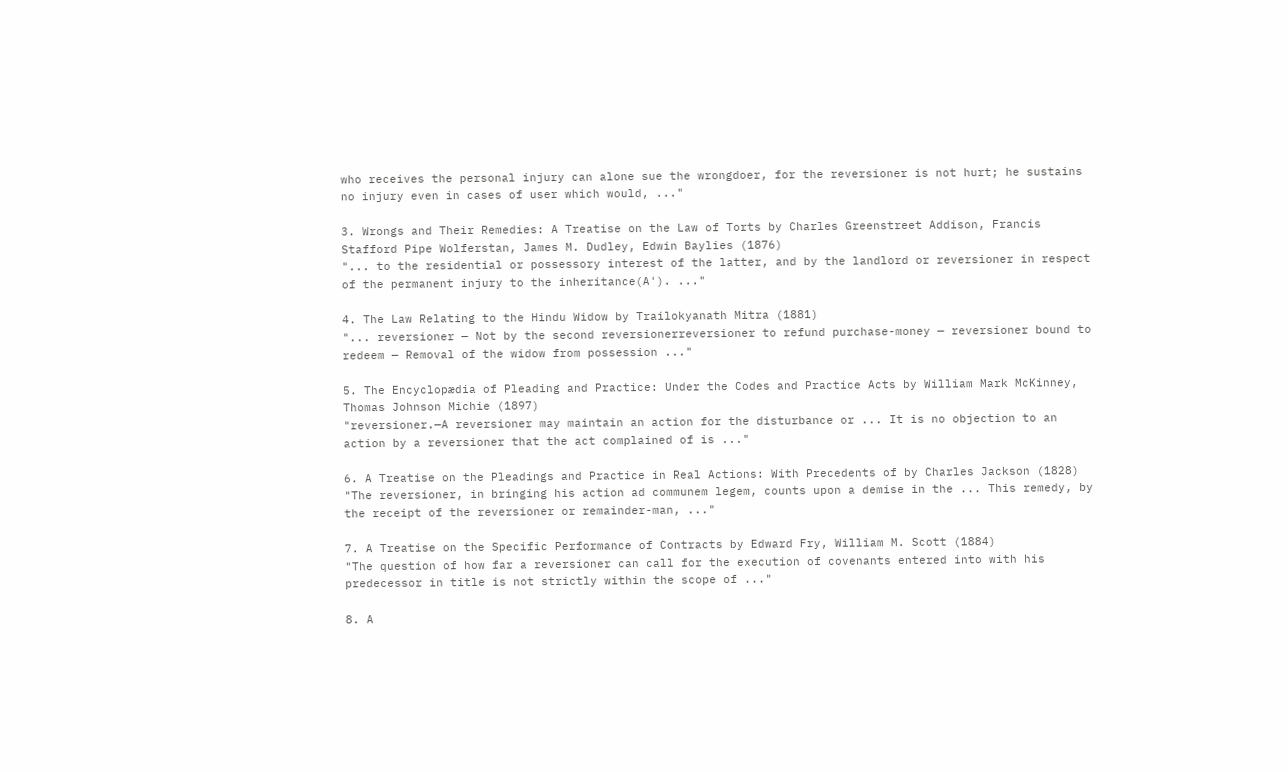who receives the personal injury can alone sue the wrongdoer, for the reversioner is not hurt; he sustains no injury even in cases of user which would, ..."

3. Wrongs and Their Remedies: A Treatise on the Law of Torts by Charles Greenstreet Addison, Francis Stafford Pipe Wolferstan, James M. Dudley, Edwin Baylies (1876)
"... to the residential or possessory interest of the latter, and by the landlord or reversioner in respect of the permanent injury to the inheritance(A'). ..."

4. The Law Relating to the Hindu Widow by Trailokyanath Mitra (1881)
"... reversioner — Not by the second reversionerreversioner to refund purchase-money — reversioner bound to redeem — Removal of the widow from possession ..."

5. The Encyclopædia of Pleading and Practice: Under the Codes and Practice Acts by William Mark McKinney, Thomas Johnson Michie (1897)
"reversioner.—A reversioner may maintain an action for the disturbance or ... It is no objection to an action by a reversioner that the act complained of is ..."

6. A Treatise on the Pleadings and Practice in Real Actions: With Precedents of by Charles Jackson (1828)
"The reversioner, in bringing his action ad communem legem, counts upon a demise in the ... This remedy, by the receipt of the reversioner or remainder-man, ..."

7. A Treatise on the Specific Performance of Contracts by Edward Fry, William M. Scott (1884)
"The question of how far a reversioner can call for the execution of covenants entered into with his predecessor in title is not strictly within the scope of ..."

8. A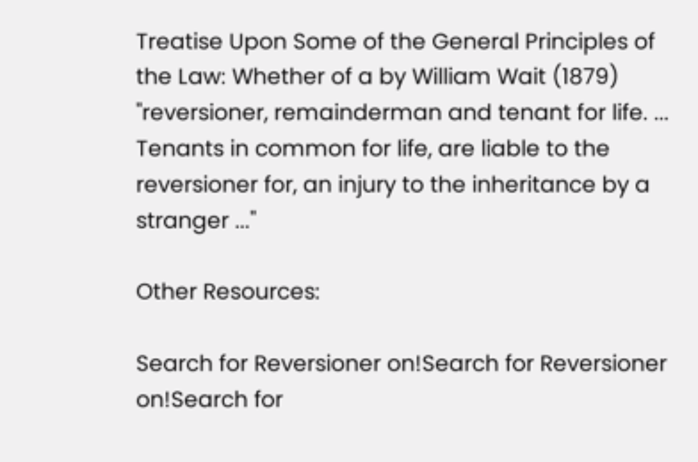Treatise Upon Some of the General Principles of the Law: Whether of a by William Wait (1879)
"reversioner, remainderman and tenant for life. ... Tenants in common for life, are liable to the reversioner for, an injury to the inheritance by a stranger ..."

Other Resources:

Search for Reversioner on!Search for Reversioner on!Search for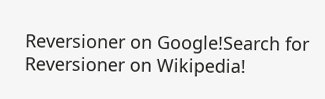Reversioner on Google!Search for Reversioner on Wikipedia!